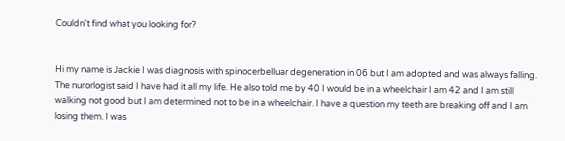Couldn't find what you looking for?


Hi my name is Jackie I was diagnosis with spinocerbelluar degeneration in 06 but I am adopted and was always falling. The nurorlogist said I have had it all my life. He also told me by 40 I would be in a wheelchair I am 42 and I am still walking not good but I am determined not to be in a wheelchair. I have a question my teeth are breaking off and I am losing them. I was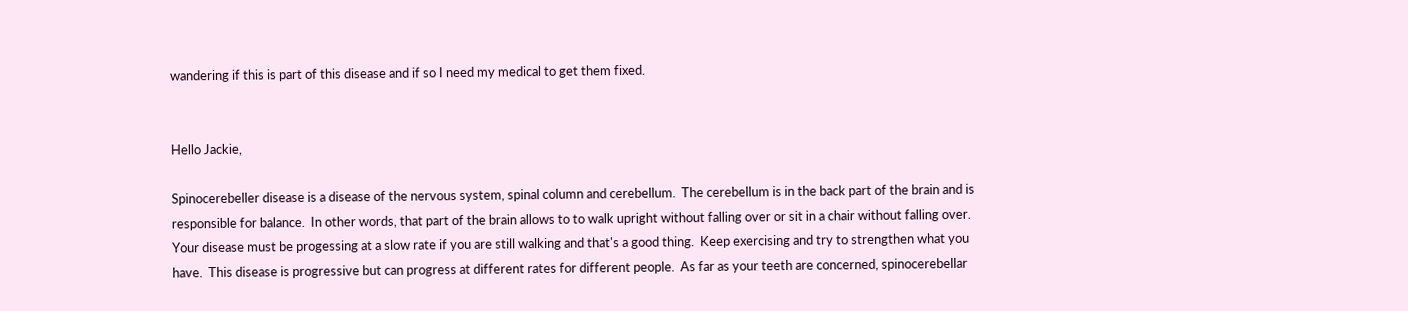wandering if this is part of this disease and if so I need my medical to get them fixed.


Hello Jackie,

Spinocerebeller disease is a disease of the nervous system, spinal column and cerebellum.  The cerebellum is in the back part of the brain and is responsible for balance.  In other words, that part of the brain allows to to walk upright without falling over or sit in a chair without falling over.  Your disease must be progessing at a slow rate if you are still walking and that's a good thing.  Keep exercising and try to strengthen what you have.  This disease is progressive but can progress at different rates for different people.  As far as your teeth are concerned, spinocerebellar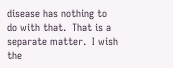disease has nothing to do with that.  That is a separate matter.  I wish the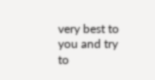very best to you and try to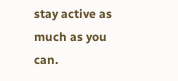stay active as much as you can.